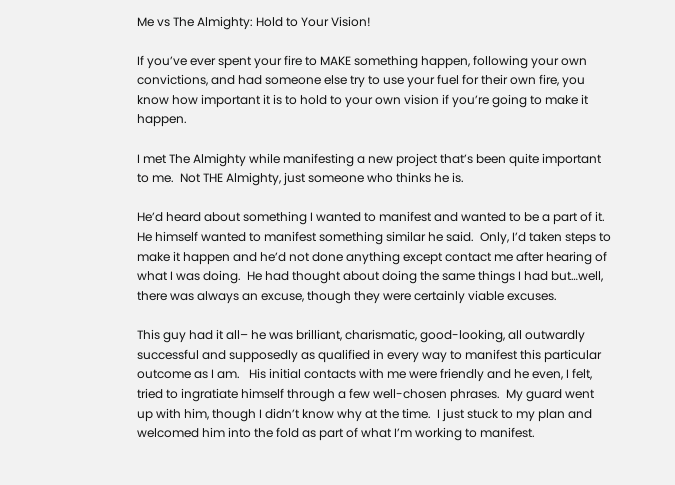Me vs The Almighty: Hold to Your Vision!

If you’ve ever spent your fire to MAKE something happen, following your own convictions, and had someone else try to use your fuel for their own fire, you know how important it is to hold to your own vision if you’re going to make it happen.

I met The Almighty while manifesting a new project that’s been quite important to me.  Not THE Almighty, just someone who thinks he is.

He’d heard about something I wanted to manifest and wanted to be a part of it.  He himself wanted to manifest something similar he said.  Only, I’d taken steps to make it happen and he’d not done anything except contact me after hearing of what I was doing.  He had thought about doing the same things I had but…well, there was always an excuse, though they were certainly viable excuses.

This guy had it all– he was brilliant, charismatic, good-looking, all outwardly successful and supposedly as qualified in every way to manifest this particular outcome as I am.   His initial contacts with me were friendly and he even, I felt, tried to ingratiate himself through a few well-chosen phrases.  My guard went up with him, though I didn’t know why at the time.  I just stuck to my plan and welcomed him into the fold as part of what I’m working to manifest.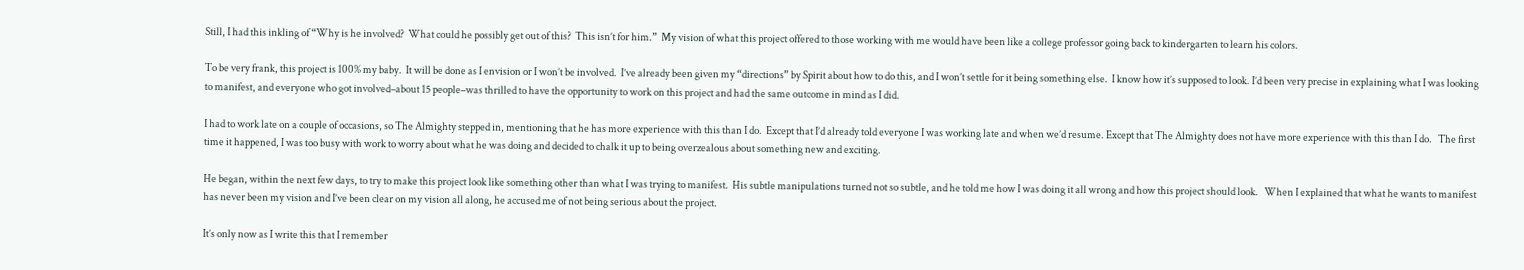Still, I had this inkling of “Why is he involved?  What could he possibly get out of this?  This isn’t for him.”  My vision of what this project offered to those working with me would have been like a college professor going back to kindergarten to learn his colors.

To be very frank, this project is 100% my baby.  It will be done as I envision or I won’t be involved.  I’ve already been given my “directions” by Spirit about how to do this, and I won’t settle for it being something else.  I know how it’s supposed to look. I’d been very precise in explaining what I was looking to manifest, and everyone who got involved–about 15 people–was thrilled to have the opportunity to work on this project and had the same outcome in mind as I did.

I had to work late on a couple of occasions, so The Almighty stepped in, mentioning that he has more experience with this than I do.  Except that I’d already told everyone I was working late and when we’d resume. Except that The Almighty does not have more experience with this than I do.   The first time it happened, I was too busy with work to worry about what he was doing and decided to chalk it up to being overzealous about something new and exciting.

He began, within the next few days, to try to make this project look like something other than what I was trying to manifest.  His subtle manipulations turned not so subtle, and he told me how I was doing it all wrong and how this project should look.   When I explained that what he wants to manifest has never been my vision and I’ve been clear on my vision all along, he accused me of not being serious about the project.

It’s only now as I write this that I remember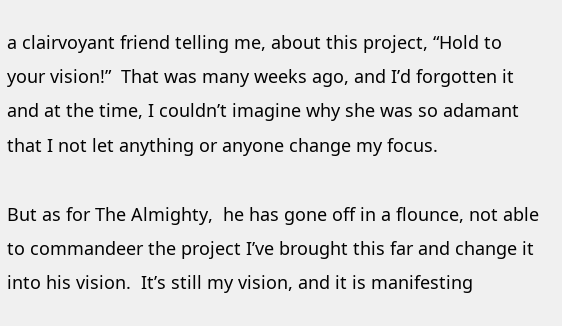a clairvoyant friend telling me, about this project, “Hold to your vision!”  That was many weeks ago, and I’d forgotten it and at the time, I couldn’t imagine why she was so adamant that I not let anything or anyone change my focus.

But as for The Almighty,  he has gone off in a flounce, not able to commandeer the project I’ve brought this far and change it into his vision.  It’s still my vision, and it is manifesting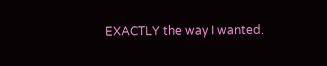EXACTLY the way I wanted.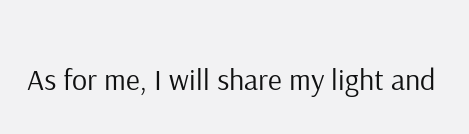As for me, I will share my light and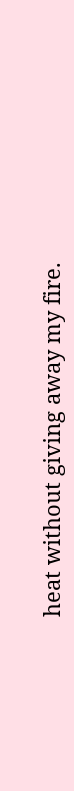heat without giving away my fire.